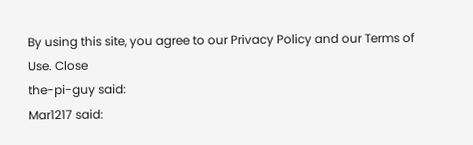By using this site, you agree to our Privacy Policy and our Terms of Use. Close
the-pi-guy said:
Mar1217 said: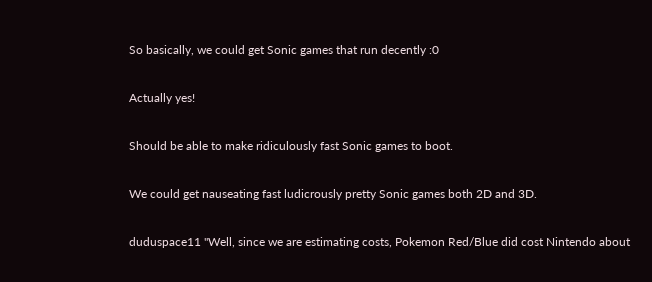So basically, we could get Sonic games that run decently :0

Actually yes!

Should be able to make ridiculously fast Sonic games to boot.

We could get nauseating fast ludicrously pretty Sonic games both 2D and 3D.

duduspace11 "Well, since we are estimating costs, Pokemon Red/Blue did cost Nintendo about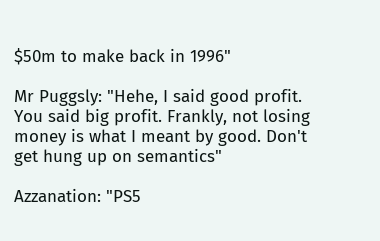$50m to make back in 1996"

Mr Puggsly: "Hehe, I said good profit. You said big profit. Frankly, not losing money is what I meant by good. Don't get hung up on semantics"

Azzanation: "PS5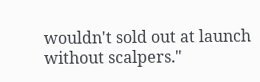wouldn't sold out at launch without scalpers."